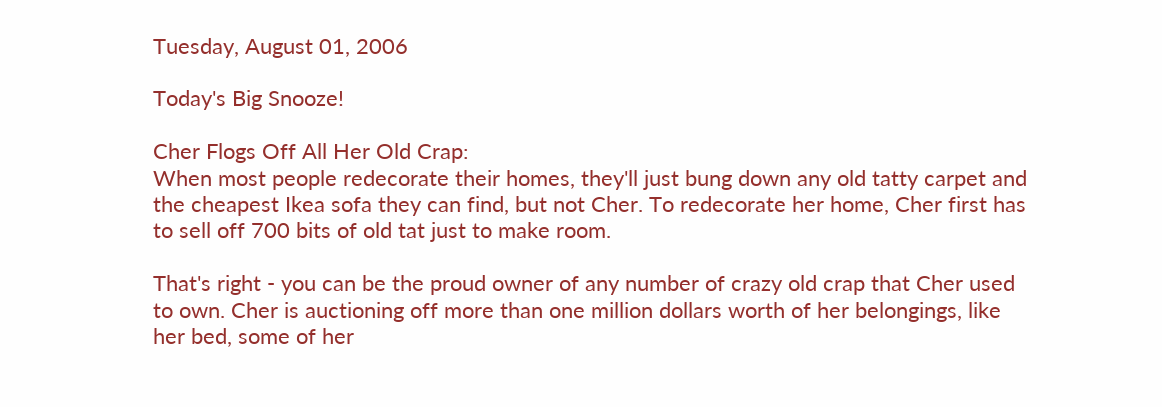Tuesday, August 01, 2006

Today's Big Snooze!

Cher Flogs Off All Her Old Crap:
When most people redecorate their homes, they'll just bung down any old tatty carpet and the cheapest Ikea sofa they can find, but not Cher. To redecorate her home, Cher first has to sell off 700 bits of old tat just to make room.

That's right - you can be the proud owner of any number of crazy old crap that Cher used to own. Cher is auctioning off more than one million dollars worth of her belongings, like her bed, some of her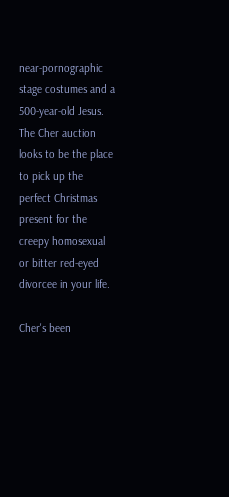near-pornographic stage costumes and a 500-year-old Jesus. The Cher auction looks to be the place to pick up the perfect Christmas present for the creepy homosexual or bitter red-eyed divorcee in your life.

Cher's been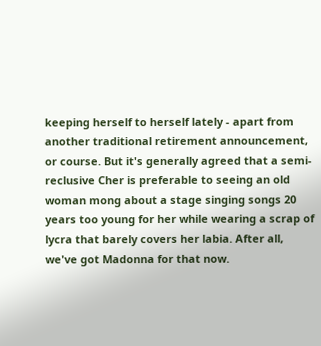keeping herself to herself lately - apart from another traditional retirement announcement, or course. But it's generally agreed that a semi-reclusive Cher is preferable to seeing an old woman mong about a stage singing songs 20 years too young for her while wearing a scrap of lycra that barely covers her labia. After all, we've got Madonna for that now.